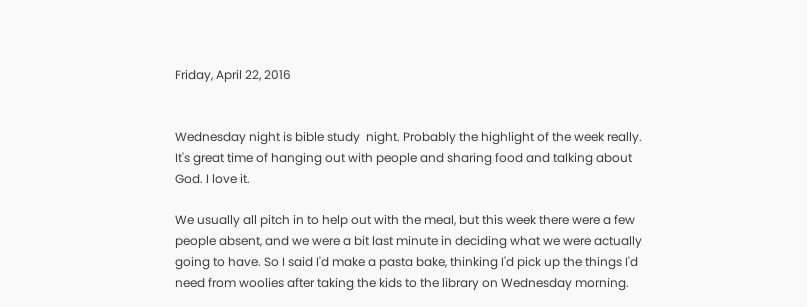Friday, April 22, 2016


Wednesday night is bible study  night. Probably the highlight of the week really. It's great time of hanging out with people and sharing food and talking about God. I love it.

We usually all pitch in to help out with the meal, but this week there were a few people absent, and we were a bit last minute in deciding what we were actually going to have. So I said I'd make a pasta bake, thinking I'd pick up the things I'd need from woolies after taking the kids to the library on Wednesday morning.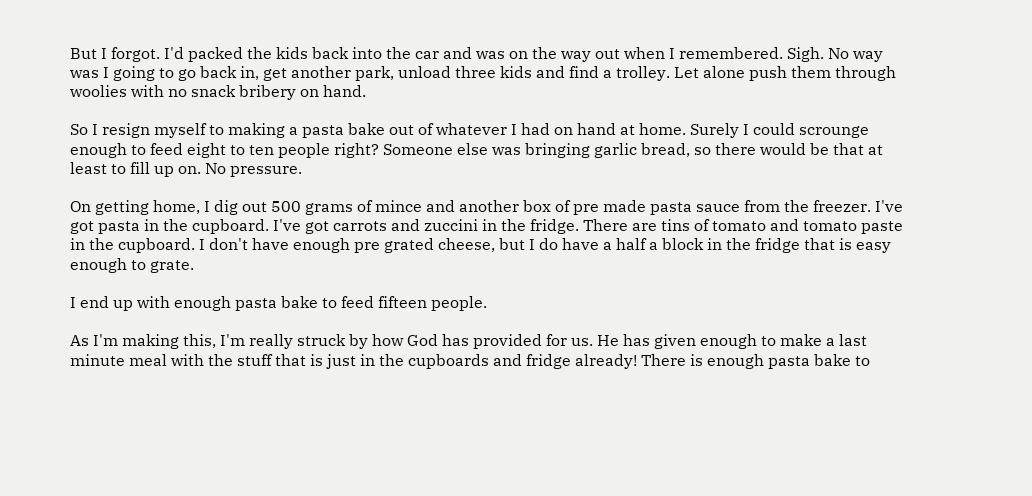But I forgot. I'd packed the kids back into the car and was on the way out when I remembered. Sigh. No way was I going to go back in, get another park, unload three kids and find a trolley. Let alone push them through woolies with no snack bribery on hand.

So I resign myself to making a pasta bake out of whatever I had on hand at home. Surely I could scrounge enough to feed eight to ten people right? Someone else was bringing garlic bread, so there would be that at least to fill up on. No pressure.

On getting home, I dig out 500 grams of mince and another box of pre made pasta sauce from the freezer. I've got pasta in the cupboard. I've got carrots and zuccini in the fridge. There are tins of tomato and tomato paste in the cupboard. I don't have enough pre grated cheese, but I do have a half a block in the fridge that is easy enough to grate.

I end up with enough pasta bake to feed fifteen people.

As I'm making this, I'm really struck by how God has provided for us. He has given enough to make a last minute meal with the stuff that is just in the cupboards and fridge already! There is enough pasta bake to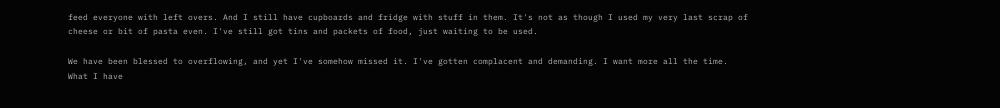feed everyone with left overs. And I still have cupboards and fridge with stuff in them. It's not as though I used my very last scrap of cheese or bit of pasta even. I've still got tins and packets of food, just waiting to be used.

We have been blessed to overflowing, and yet I've somehow missed it. I've gotten complacent and demanding. I want more all the time. What I have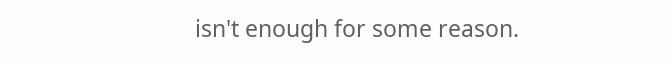isn't enough for some reason.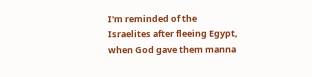I'm reminded of the Israelites after fleeing Egypt, when God gave them manna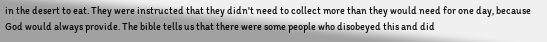in the desert to eat. They were instructed that they didn't need to collect more than they would need for one day, because God would always provide. The bible tells us that there were some people who disobeyed this and did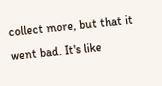collect more, but that it went bad. It's like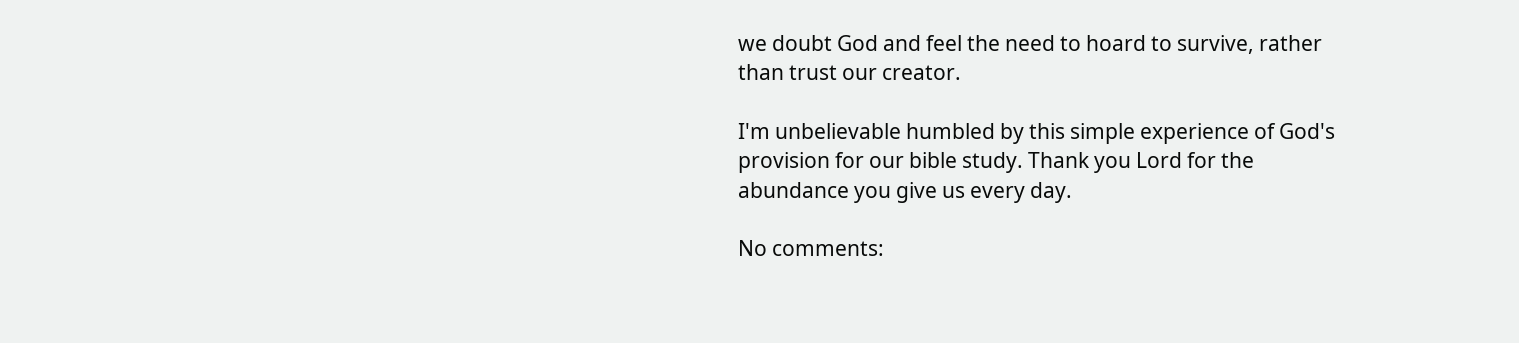we doubt God and feel the need to hoard to survive, rather than trust our creator.

I'm unbelievable humbled by this simple experience of God's provision for our bible study. Thank you Lord for the abundance you give us every day.

No comments: